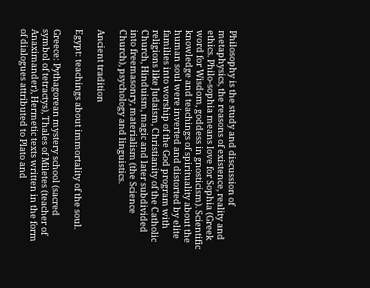Philosophy is the study and discussion of metaphysics, the reasons of existence, reality and ethics. Philo-sophia means love for Sophia (Greek word for Wisdom, goddess in gnosticism). Scientific knowledge and teachings of spirituality about the human soul were inverted and distorted by elite families into worship of the God program with religions like Judaism, Christianity of the Catholic Church, Hinduism, magic and later subdivided into freemasonry, materialism (the Science Church), psychology and linguistics.

Ancient tradition

Egypt: teachings about immortality of the soul.

Greece: Pythagorean mystery school (sacred symbol of tetractys), Thales of Miletes (teacher of Anaximander), Hermetic texts written in the form of dialogues attributed to Plato and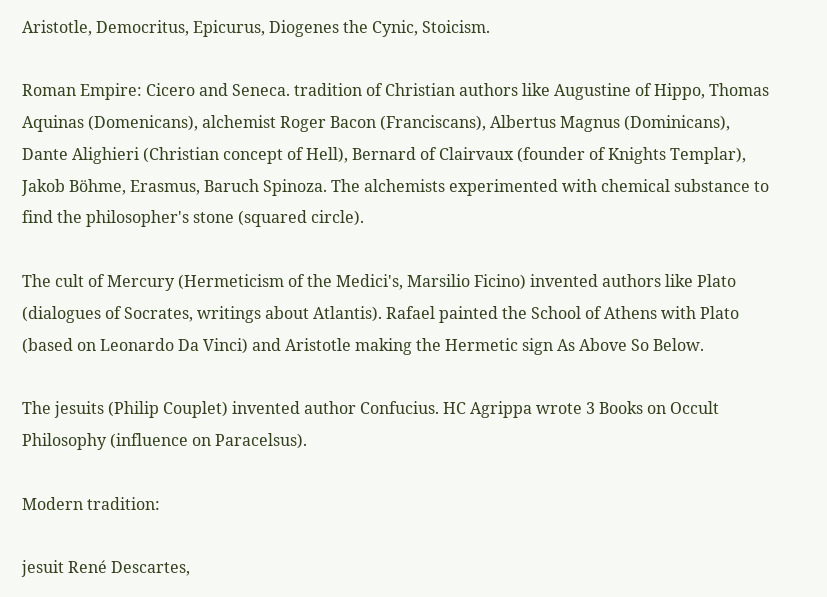Aristotle, Democritus, Epicurus, Diogenes the Cynic, Stoicism.

Roman Empire: Cicero and Seneca. tradition of Christian authors like Augustine of Hippo, Thomas Aquinas (Domenicans), alchemist Roger Bacon (Franciscans), Albertus Magnus (Dominicans), Dante Alighieri (Christian concept of Hell), Bernard of Clairvaux (founder of Knights Templar), Jakob Böhme, Erasmus, Baruch Spinoza. The alchemists experimented with chemical substance to find the philosopher's stone (squared circle).

The cult of Mercury (Hermeticism of the Medici's, Marsilio Ficino) invented authors like Plato (dialogues of Socrates, writings about Atlantis). Rafael painted the School of Athens with Plato (based on Leonardo Da Vinci) and Aristotle making the Hermetic sign As Above So Below.

The jesuits (Philip Couplet) invented author Confucius. HC Agrippa wrote 3 Books on Occult Philosophy (influence on Paracelsus).

Modern tradition:

jesuit René Descartes,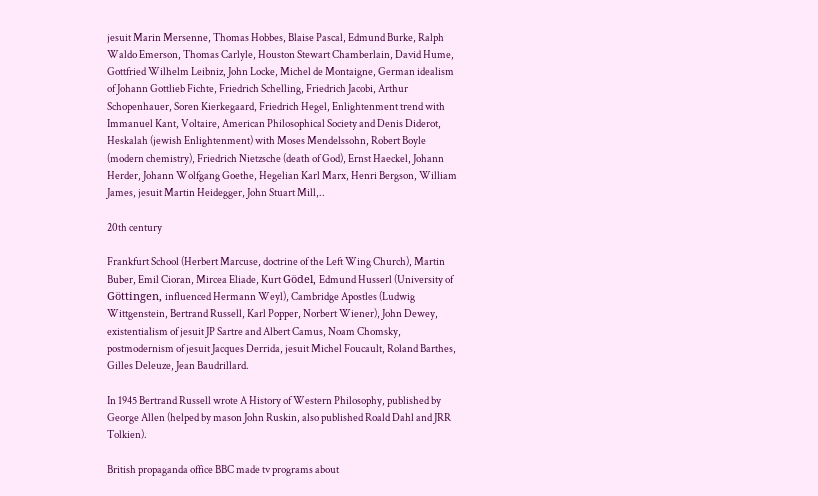jesuit Marin Mersenne, Thomas Hobbes, Blaise Pascal, Edmund Burke, Ralph Waldo Emerson, Thomas Carlyle, Houston Stewart Chamberlain, David Hume, Gottfried Wilhelm Leibniz, John Locke, Michel de Montaigne, German idealism of Johann Gottlieb Fichte, Friedrich Schelling, Friedrich Jacobi, Arthur Schopenhauer, Soren Kierkegaard, Friedrich Hegel, Enlightenment trend with Immanuel Kant, Voltaire, American Philosophical Society and Denis Diderot, Heskalah (jewish Enlightenment) with Moses Mendelssohn, Robert Boyle (modern chemistry), Friedrich Nietzsche (death of God), Ernst Haeckel, Johann Herder, Johann Wolfgang Goethe, Hegelian Karl Marx, Henri Bergson, William James, jesuit Martin Heidegger, John Stuart Mill,..

20th century

Frankfurt School (Herbert Marcuse, doctrine of the Left Wing Church), Martin Buber, Emil Cioran, Mircea Eliade, Kurt Gödel, Edmund Husserl (University of Göttingen, influenced Hermann Weyl), Cambridge Apostles (Ludwig Wittgenstein, Bertrand Russell, Karl Popper, Norbert Wiener), John Dewey, existentialism of jesuit JP Sartre and Albert Camus, Noam Chomsky, postmodernism of jesuit Jacques Derrida, jesuit Michel Foucault, Roland Barthes, Gilles Deleuze, Jean Baudrillard.

In 1945 Bertrand Russell wrote A History of Western Philosophy, published by George Allen (helped by mason John Ruskin, also published Roald Dahl and JRR Tolkien).

British propaganda office BBC made tv programs about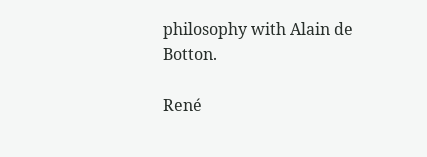philosophy with Alain de  Botton.

René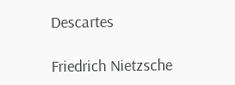Descartes

Friedrich Nietzsche